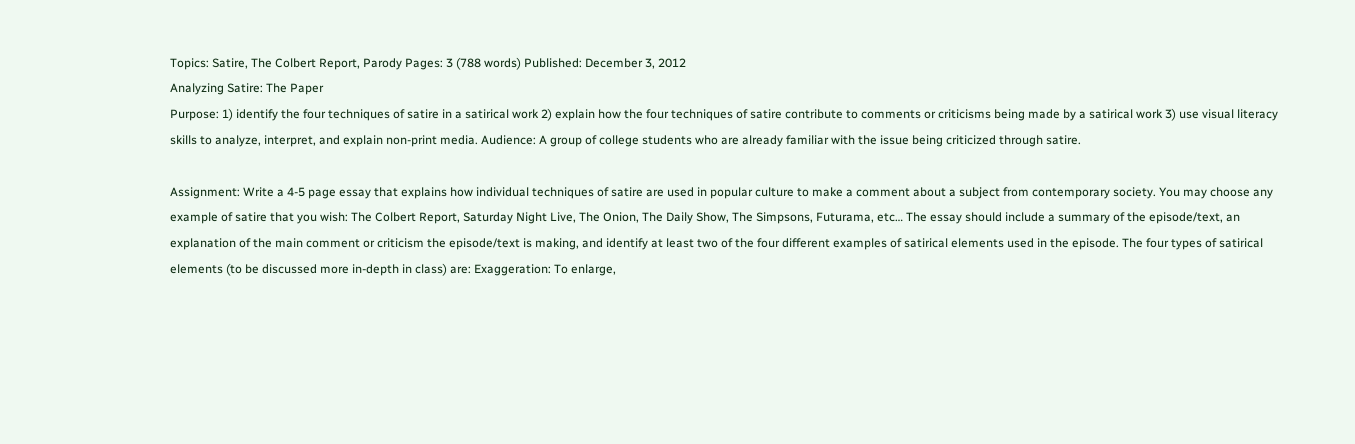Topics: Satire, The Colbert Report, Parody Pages: 3 (788 words) Published: December 3, 2012
Analyzing Satire: The Paper
Purpose: 1) identify the four techniques of satire in a satirical work 2) explain how the four techniques of satire contribute to comments or criticisms being made by a satirical work 3) use visual literacy skills to analyze, interpret, and explain non-print media. Audience: A group of college students who are already familiar with the issue being criticized through satire.

Assignment: Write a 4-5 page essay that explains how individual techniques of satire are used in popular culture to make a comment about a subject from contemporary society. You may choose any example of satire that you wish: The Colbert Report, Saturday Night Live, The Onion, The Daily Show, The Simpsons, Futurama, etc… The essay should include a summary of the episode/text, an explanation of the main comment or criticism the episode/text is making, and identify at least two of the four different examples of satirical elements used in the episode. The four types of satirical elements (to be discussed more in-depth in class) are: Exaggeration: To enlarge,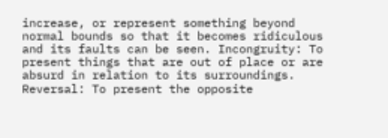increase, or represent something beyond normal bounds so that it becomes ridiculous and its faults can be seen. Incongruity: To present things that are out of place or are absurd in relation to its surroundings. Reversal: To present the opposite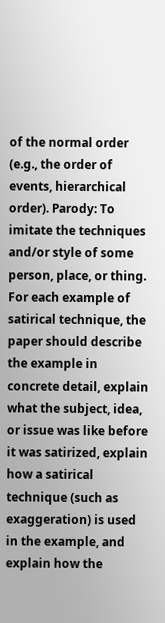of the normal order (e.g., the order of events, hierarchical order). Parody: To imitate the techniques and/or style of some person, place, or thing. For each example of satirical technique, the paper should describe the example in concrete detail, explain what the subject, idea, or issue was like before it was satirized, explain how a satirical technique (such as exaggeration) is used in the example, and explain how the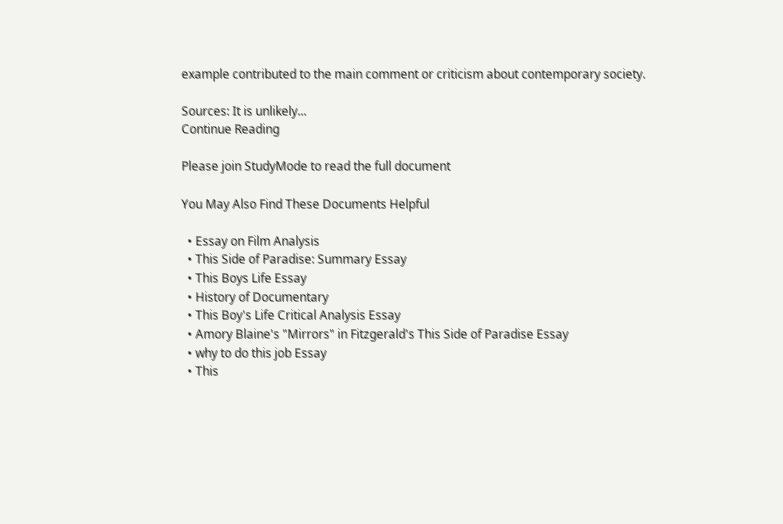example contributed to the main comment or criticism about contemporary society.

Sources: It is unlikely...
Continue Reading

Please join StudyMode to read the full document

You May Also Find These Documents Helpful

  • Essay on Film Analysis
  • This Side of Paradise: Summary Essay
  • This Boys Life Essay
  • History of Documentary
  • This Boy's Life Critical Analysis Essay
  • Amory Blaine's "Mirrors" in Fitzgerald's This Side of Paradise Essay
  • why to do this job Essay
  • This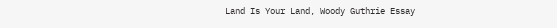Land Is Your Land, Woody Guthrie Essay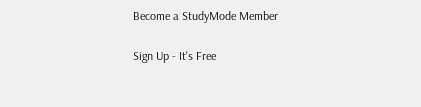Become a StudyMode Member

Sign Up - It's Free